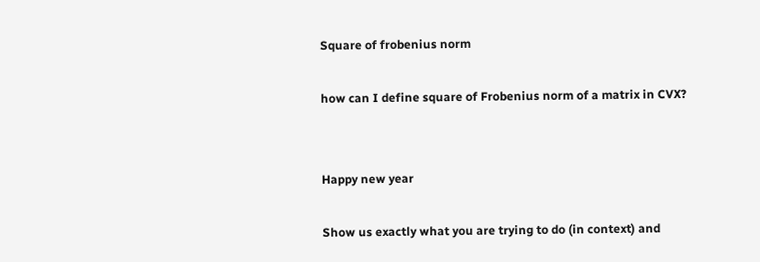Square of frobenius norm

how can I define square of Frobenius norm of a matrix in CVX?


Happy new year

Show us exactly what you are trying to do (in context) and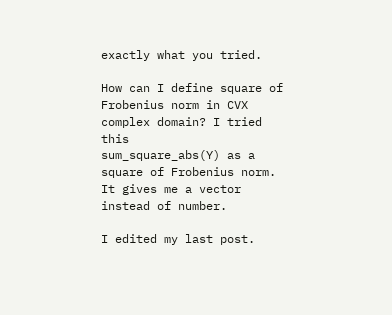exactly what you tried.

How can I define square of Frobenius norm in CVX complex domain? I tried this
sum_square_abs(Y) as a square of Frobenius norm. It gives me a vector instead of number.

I edited my last post.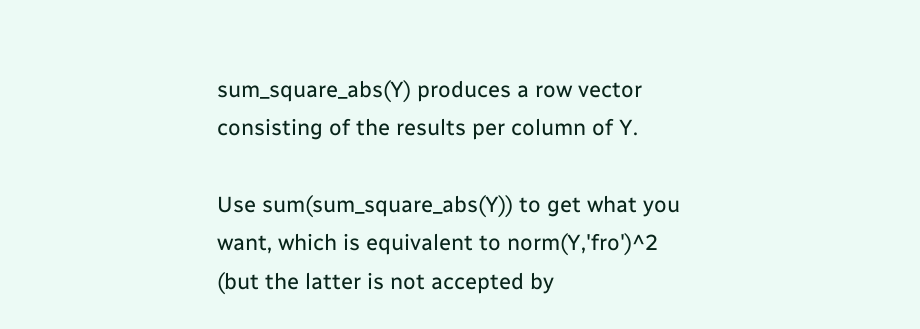sum_square_abs(Y) produces a row vector consisting of the results per column of Y.

Use sum(sum_square_abs(Y)) to get what you want, which is equivalent to norm(Y,'fro')^2 (but the latter is not accepted by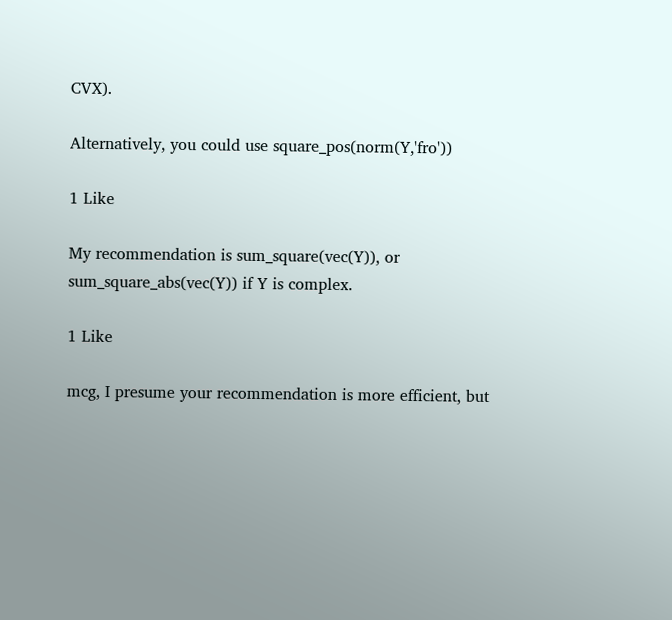CVX).

Alternatively, you could use square_pos(norm(Y,'fro'))

1 Like

My recommendation is sum_square(vec(Y)), or sum_square_abs(vec(Y)) if Y is complex.

1 Like

mcg, I presume your recommendation is more efficient, but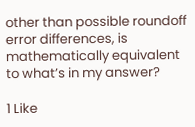other than possible roundoff error differences, is mathematically equivalent to what’s in my answer?

1 Like